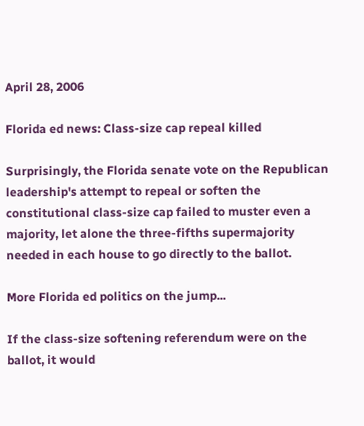April 28, 2006

Florida ed news: Class-size cap repeal killed

Surprisingly, the Florida senate vote on the Republican leadership's attempt to repeal or soften the constitutional class-size cap failed to muster even a majority, let alone the three-fifths supermajority needed in each house to go directly to the ballot.

More Florida ed politics on the jump...

If the class-size softening referendum were on the ballot, it would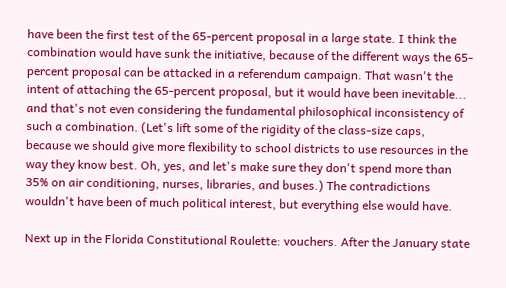have been the first test of the 65-percent proposal in a large state. I think the combination would have sunk the initiative, because of the different ways the 65-percent proposal can be attacked in a referendum campaign. That wasn't the intent of attaching the 65-percent proposal, but it would have been inevitable... and that's not even considering the fundamental philosophical inconsistency of such a combination. (Let's lift some of the rigidity of the class-size caps, because we should give more flexibility to school districts to use resources in the way they know best. Oh, yes, and let's make sure they don't spend more than 35% on air conditioning, nurses, libraries, and buses.) The contradictions wouldn't have been of much political interest, but everything else would have.

Next up in the Florida Constitutional Roulette: vouchers. After the January state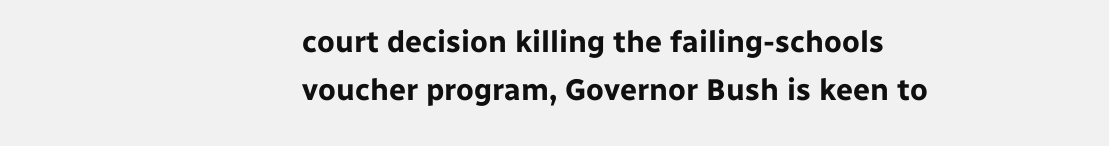court decision killing the failing-schools voucher program, Governor Bush is keen to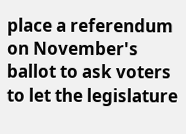place a referendum on November's ballot to ask voters to let the legislature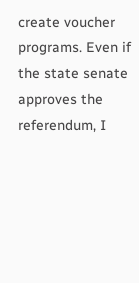create voucher programs. Even if the state senate approves the referendum, I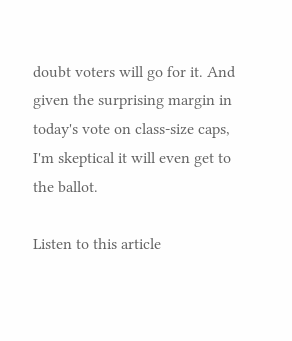doubt voters will go for it. And given the surprising margin in today's vote on class-size caps, I'm skeptical it will even get to the ballot.

Listen to this article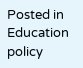Posted in Education policy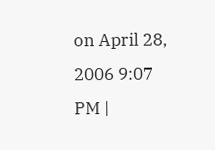on April 28, 2006 9:07 PM |